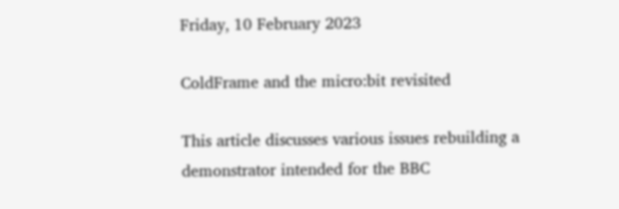Friday, 10 February 2023

ColdFrame and the micro:bit revisited

This article discusses various issues rebuilding a demonstrator intended for the BBC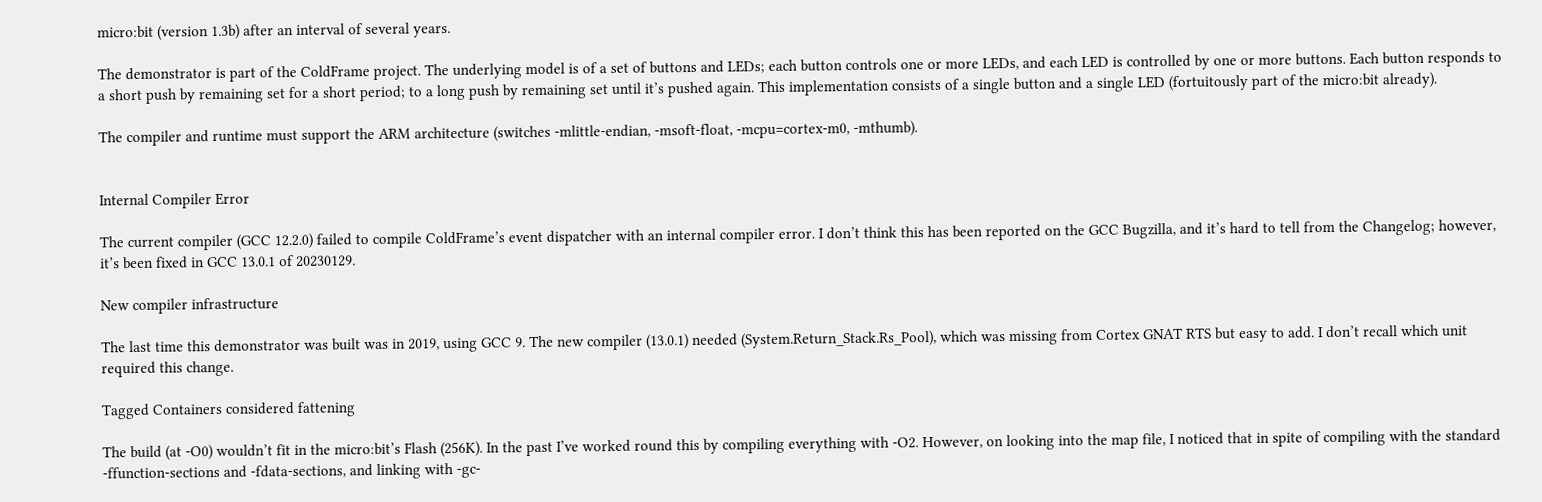micro:bit (version 1.3b) after an interval of several years.

The demonstrator is part of the ColdFrame project. The underlying model is of a set of buttons and LEDs; each button controls one or more LEDs, and each LED is controlled by one or more buttons. Each button responds to a short push by remaining set for a short period; to a long push by remaining set until it’s pushed again. This implementation consists of a single button and a single LED (fortuitously part of the micro:bit already).

The compiler and runtime must support the ARM architecture (switches -mlittle-endian, -msoft-float, -mcpu=cortex-m0, -mthumb).


Internal Compiler Error

The current compiler (GCC 12.2.0) failed to compile ColdFrame’s event dispatcher with an internal compiler error. I don’t think this has been reported on the GCC Bugzilla, and it’s hard to tell from the Changelog; however, it’s been fixed in GCC 13.0.1 of 20230129.

New compiler infrastructure

The last time this demonstrator was built was in 2019, using GCC 9. The new compiler (13.0.1) needed (System.Return_Stack.Rs_Pool), which was missing from Cortex GNAT RTS but easy to add. I don’t recall which unit required this change.

Tagged Containers considered fattening

The build (at -O0) wouldn’t fit in the micro:bit’s Flash (256K). In the past I’ve worked round this by compiling everything with -O2. However, on looking into the map file, I noticed that in spite of compiling with the standard -ffunction-sections and -fdata-sections, and linking with -gc-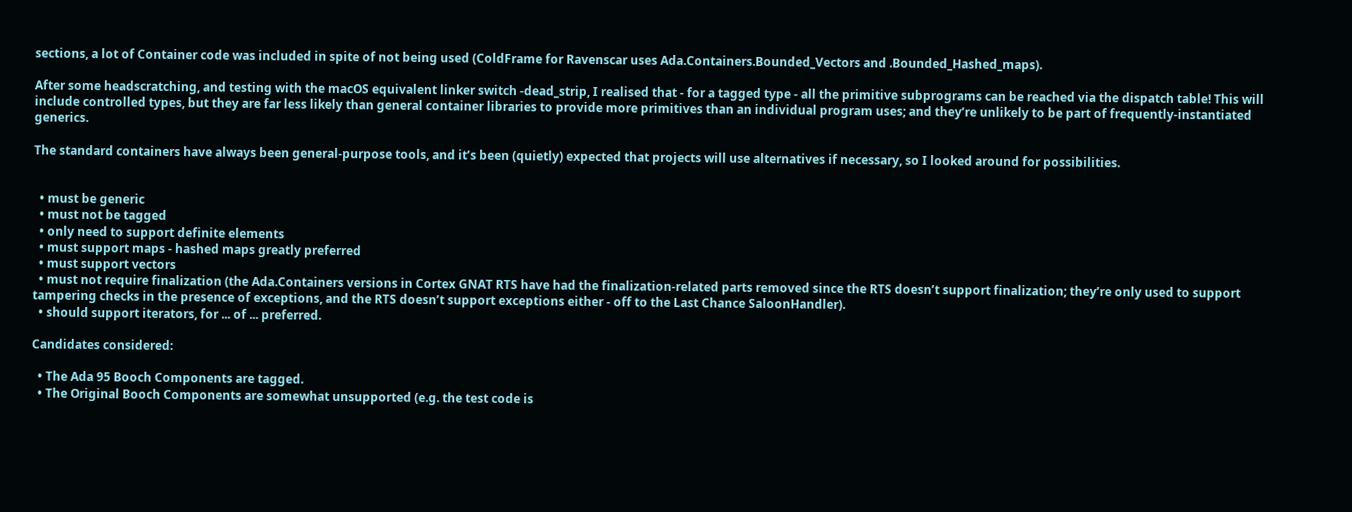sections, a lot of Container code was included in spite of not being used (ColdFrame for Ravenscar uses Ada.Containers.Bounded_Vectors and .Bounded_Hashed_maps).

After some headscratching, and testing with the macOS equivalent linker switch -dead_strip, I realised that - for a tagged type - all the primitive subprograms can be reached via the dispatch table! This will include controlled types, but they are far less likely than general container libraries to provide more primitives than an individual program uses; and they’re unlikely to be part of frequently-instantiated generics.

The standard containers have always been general-purpose tools, and it’s been (quietly) expected that projects will use alternatives if necessary, so I looked around for possibilities.


  • must be generic
  • must not be tagged
  • only need to support definite elements
  • must support maps - hashed maps greatly preferred
  • must support vectors
  • must not require finalization (the Ada.Containers versions in Cortex GNAT RTS have had the finalization-related parts removed since the RTS doesn’t support finalization; they’re only used to support tampering checks in the presence of exceptions, and the RTS doesn’t support exceptions either - off to the Last Chance SaloonHandler).
  • should support iterators, for ... of ... preferred.

Candidates considered:

  • The Ada 95 Booch Components are tagged.
  • The Original Booch Components are somewhat unsupported (e.g. the test code is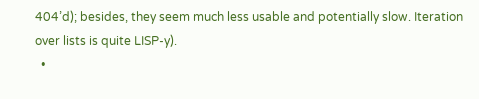404’d); besides, they seem much less usable and potentially slow. Iteration over lists is quite LISP-y).
  •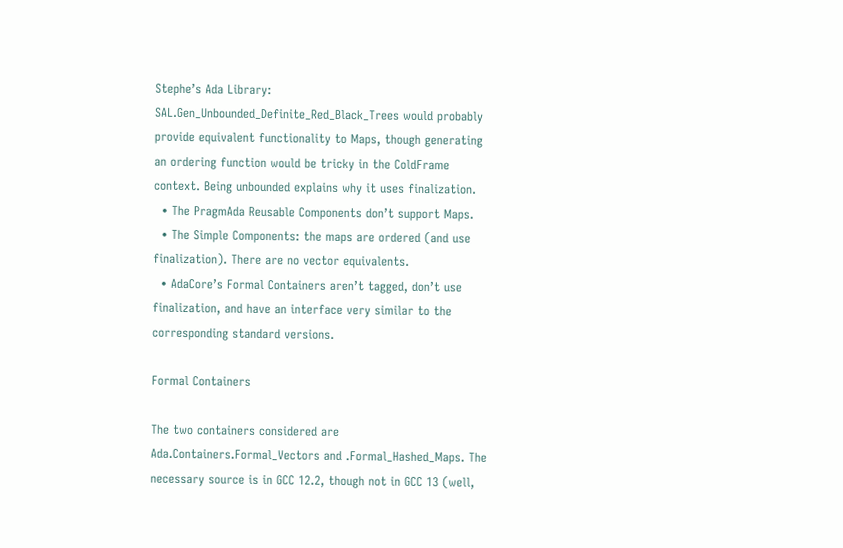Stephe’s Ada Library: SAL.Gen_Unbounded_Definite_Red_Black_Trees would probably provide equivalent functionality to Maps, though generating an ordering function would be tricky in the ColdFrame context. Being unbounded explains why it uses finalization.
  • The PragmAda Reusable Components don’t support Maps.
  • The Simple Components: the maps are ordered (and use finalization). There are no vector equivalents.
  • AdaCore’s Formal Containers aren’t tagged, don’t use finalization, and have an interface very similar to the corresponding standard versions.

Formal Containers

The two containers considered are Ada.Containers.Formal_Vectors and .Formal_Hashed_Maps. The necessary source is in GCC 12.2, though not in GCC 13 (well,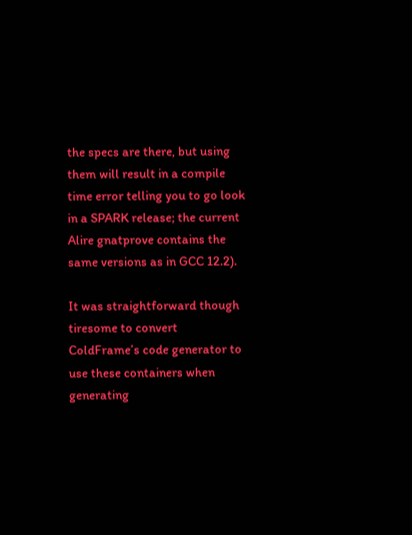the specs are there, but using them will result in a compile time error telling you to go look in a SPARK release; the current Alire gnatprove contains the same versions as in GCC 12.2).

It was straightforward though tiresome to convert ColdFrame’s code generator to use these containers when generating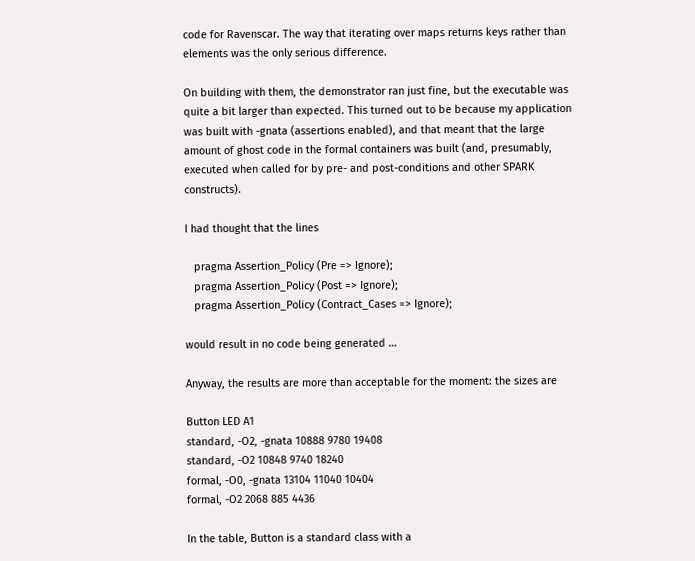code for Ravenscar. The way that iterating over maps returns keys rather than elements was the only serious difference.

On building with them, the demonstrator ran just fine, but the executable was quite a bit larger than expected. This turned out to be because my application was built with -gnata (assertions enabled), and that meant that the large amount of ghost code in the formal containers was built (and, presumably, executed when called for by pre- and post-conditions and other SPARK constructs).

I had thought that the lines

   pragma Assertion_Policy (Pre => Ignore);
   pragma Assertion_Policy (Post => Ignore);
   pragma Assertion_Policy (Contract_Cases => Ignore);

would result in no code being generated …

Anyway, the results are more than acceptable for the moment: the sizes are

Button LED A1
standard, -O2, -gnata 10888 9780 19408
standard, -O2 10848 9740 18240
formal, -O0, -gnata 13104 11040 10404
formal, -O2 2068 885 4436

In the table, Button is a standard class with a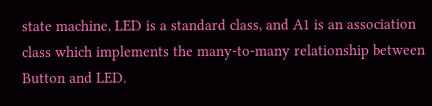state machine, LED is a standard class, and A1 is an association class which implements the many-to-many relationship between Button and LED.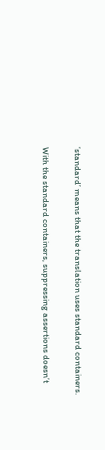‘standard’ means that the translation uses standard containers.

With the standard containers, suppressing assertions doesn’t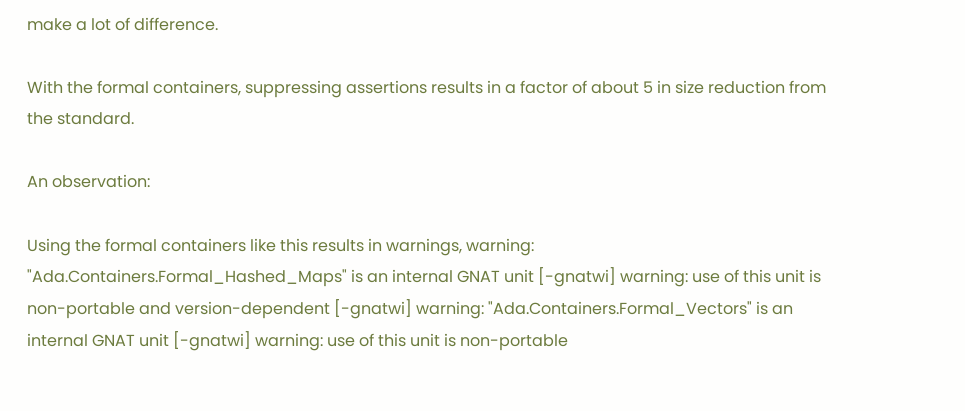make a lot of difference.

With the formal containers, suppressing assertions results in a factor of about 5 in size reduction from the standard.

An observation:

Using the formal containers like this results in warnings, warning: "Ada.Containers.Formal_Hashed_Maps" is an internal GNAT unit [-gnatwi] warning: use of this unit is non-portable and version-dependent [-gnatwi] warning: "Ada.Containers.Formal_Vectors" is an internal GNAT unit [-gnatwi] warning: use of this unit is non-portable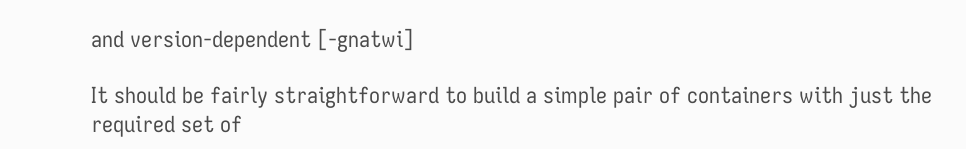and version-dependent [-gnatwi]

It should be fairly straightforward to build a simple pair of containers with just the required set of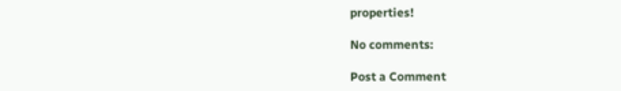properties!

No comments:

Post a Comment